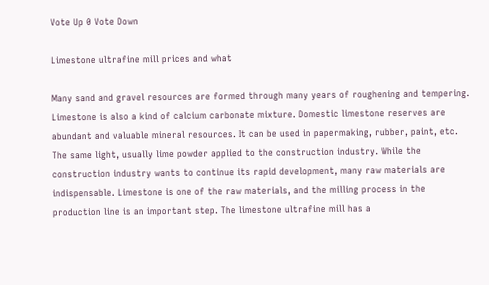Vote Up 0 Vote Down

Limestone ultrafine mill prices and what

Many sand and gravel resources are formed through many years of roughening and tempering. Limestone is also a kind of calcium carbonate mixture. Domestic limestone reserves are abundant and valuable mineral resources. It can be used in papermaking, rubber, paint, etc. The same light, usually lime powder applied to the construction industry. While the construction industry wants to continue its rapid development, many raw materials are indispensable. Limestone is one of the raw materials, and the milling process in the production line is an important step. The limestone ultrafine mill has a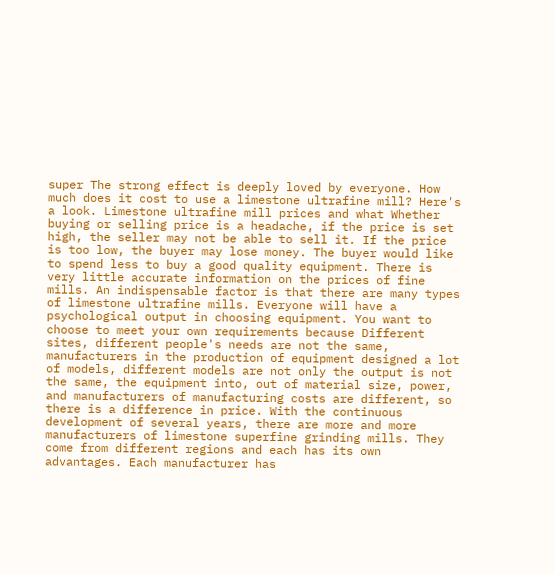super The strong effect is deeply loved by everyone. How much does it cost to use a limestone ultrafine mill? Here's a look. Limestone ultrafine mill prices and what Whether buying or selling price is a headache, if the price is set high, the seller may not be able to sell it. If the price is too low, the buyer may lose money. The buyer would like to spend less to buy a good quality equipment. There is very little accurate information on the prices of fine mills. An indispensable factor is that there are many types of limestone ultrafine mills. Everyone will have a psychological output in choosing equipment. You want to choose to meet your own requirements because Different sites, different people's needs are not the same, manufacturers in the production of equipment designed a lot of models, different models are not only the output is not the same, the equipment into, out of material size, power, and manufacturers of manufacturing costs are different, so there is a difference in price. With the continuous development of several years, there are more and more manufacturers of limestone superfine grinding mills. They come from different regions and each has its own advantages. Each manufacturer has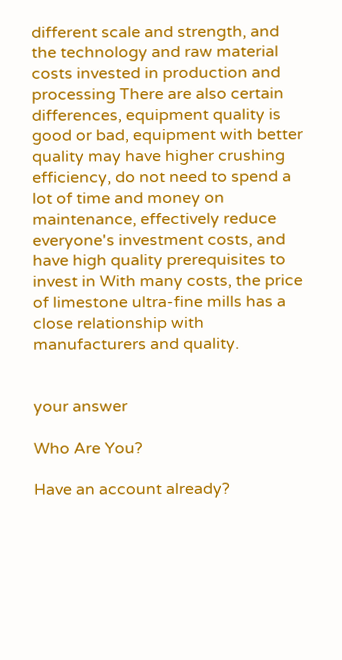different scale and strength, and the technology and raw material costs invested in production and processing There are also certain differences, equipment quality is good or bad, equipment with better quality may have higher crushing efficiency, do not need to spend a lot of time and money on maintenance, effectively reduce everyone's investment costs, and have high quality prerequisites to invest in With many costs, the price of limestone ultra-fine mills has a close relationship with manufacturers and quality.


your answer

Who Are You?

Have an account already?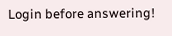Login before answering!